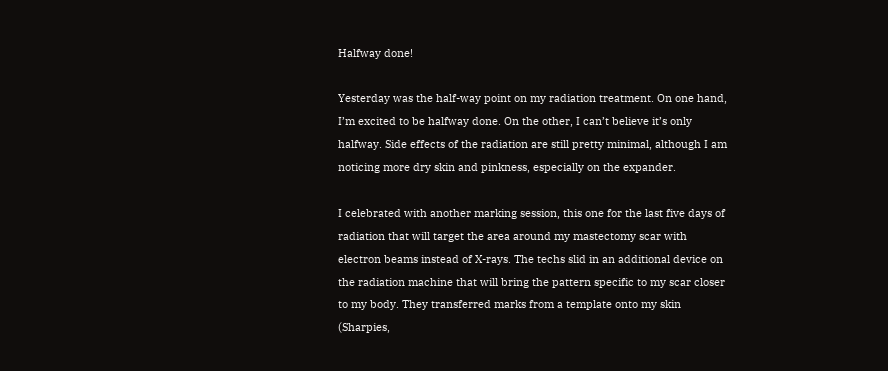Halfway done!

Yesterday was the half-way point on my radiation treatment. On one hand, I’m excited to be halfway done. On the other, I can’t believe it’s only halfway. Side effects of the radiation are still pretty minimal, although I am noticing more dry skin and pinkness, especially on the expander.

I celebrated with another marking session, this one for the last five days of radiation that will target the area around my mastectomy scar with electron beams instead of X-rays. The techs slid in an additional device on the radiation machine that will bring the pattern specific to my scar closer to my body. They transferred marks from a template onto my skin (Sharpies,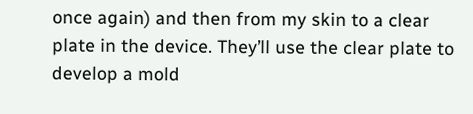once again) and then from my skin to a clear plate in the device. They’ll use the clear plate to develop a mold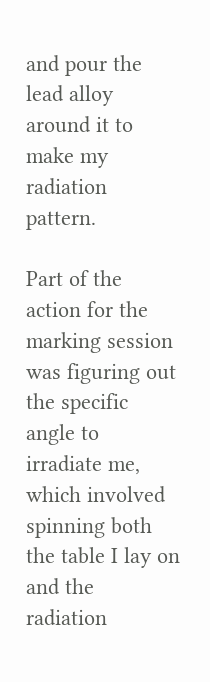and pour the lead alloy around it to make my radiation pattern.

Part of the action for the marking session was figuring out the specific angle to irradiate me, which involved spinning both the table I lay on and the radiation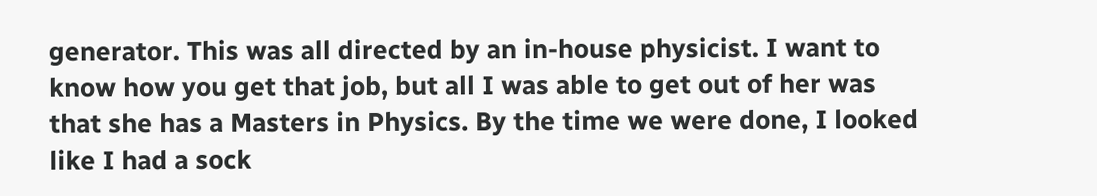generator. This was all directed by an in-house physicist. I want to know how you get that job, but all I was able to get out of her was that she has a Masters in Physics. By the time we were done, I looked like I had a sock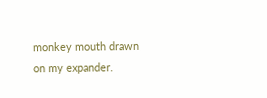monkey mouth drawn on my expander.